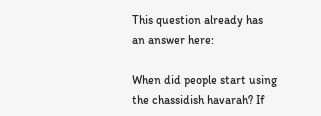This question already has an answer here:

When did people start using the chassidish havarah? If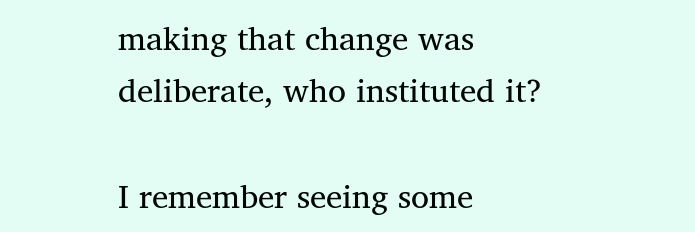making that change was deliberate, who instituted it?

I remember seeing some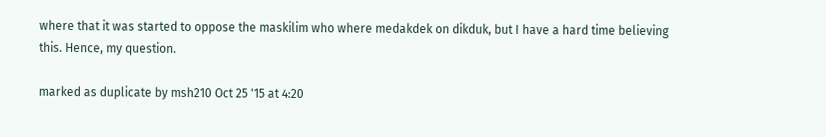where that it was started to oppose the maskilim who where medakdek on dikduk, but I have a hard time believing this. Hence, my question.

marked as duplicate by msh210 Oct 25 '15 at 4:20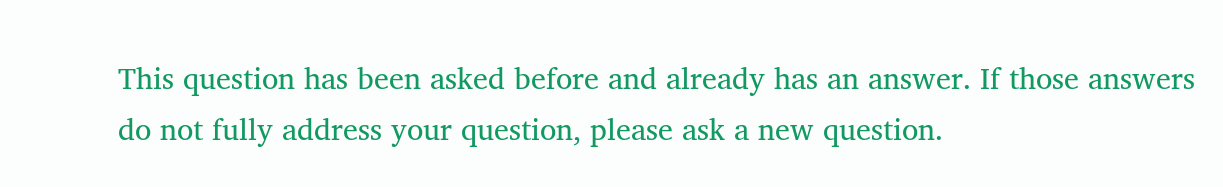This question has been asked before and already has an answer. If those answers do not fully address your question, please ask a new question.